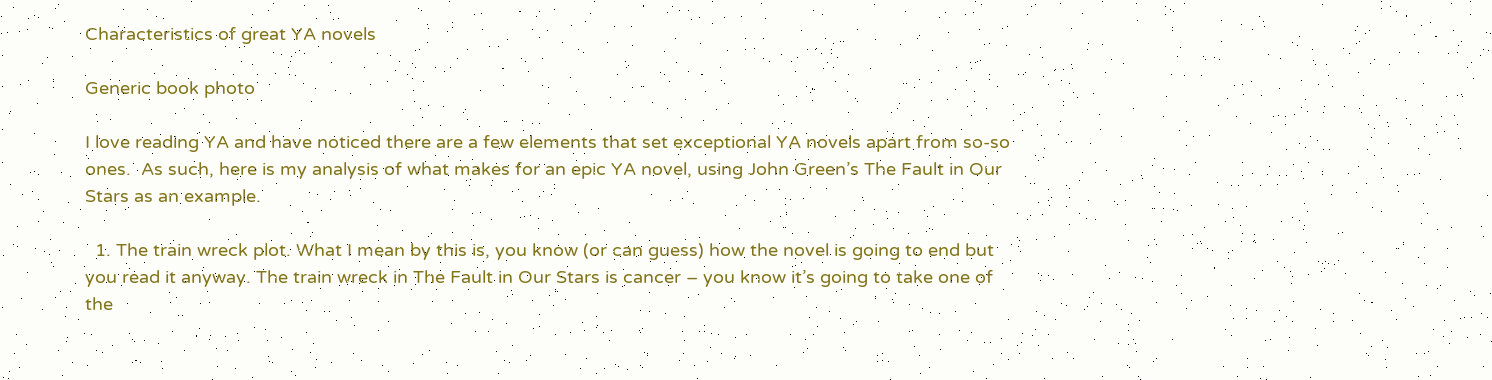Characteristics of great YA novels

Generic book photo

I love reading YA and have noticed there are a few elements that set exceptional YA novels apart from so-so ones.  As such, here is my analysis of what makes for an epic YA novel, using John Green’s The Fault in Our Stars as an example.

  1. The train wreck plot. What I mean by this is, you know (or can guess) how the novel is going to end but you read it anyway. The train wreck in The Fault in Our Stars is cancer – you know it’s going to take one of the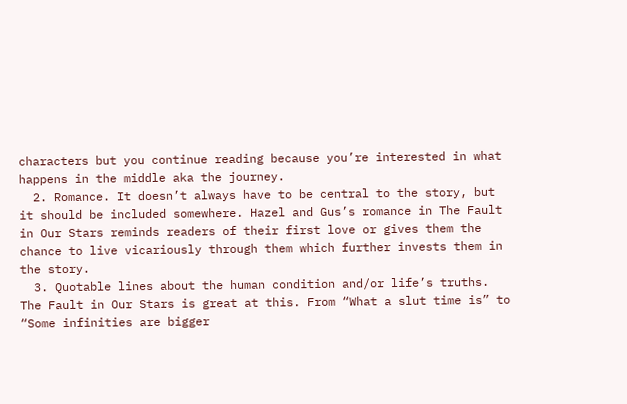characters but you continue reading because you’re interested in what happens in the middle aka the journey.
  2. Romance. It doesn’t always have to be central to the story, but it should be included somewhere. Hazel and Gus’s romance in The Fault in Our Stars reminds readers of their first love or gives them the chance to live vicariously through them which further invests them in the story.
  3. Quotable lines about the human condition and/or life’s truths. The Fault in Our Stars is great at this. From “What a slut time is” to “Some infinities are bigger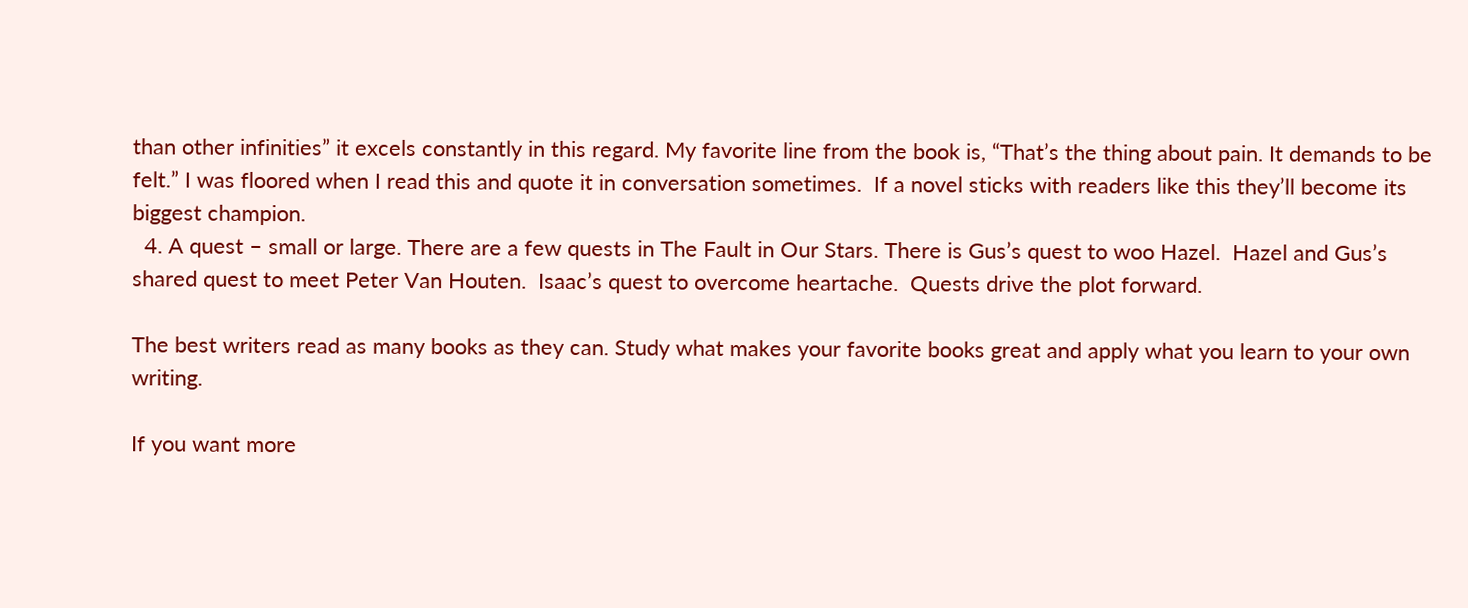than other infinities” it excels constantly in this regard. My favorite line from the book is, “That’s the thing about pain. It demands to be felt.” I was floored when I read this and quote it in conversation sometimes.  If a novel sticks with readers like this they’ll become its biggest champion.
  4. A quest – small or large. There are a few quests in The Fault in Our Stars. There is Gus’s quest to woo Hazel.  Hazel and Gus’s shared quest to meet Peter Van Houten.  Isaac’s quest to overcome heartache.  Quests drive the plot forward.

The best writers read as many books as they can. Study what makes your favorite books great and apply what you learn to your own writing.

If you want more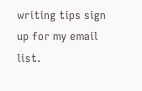writing tips sign up for my email list.